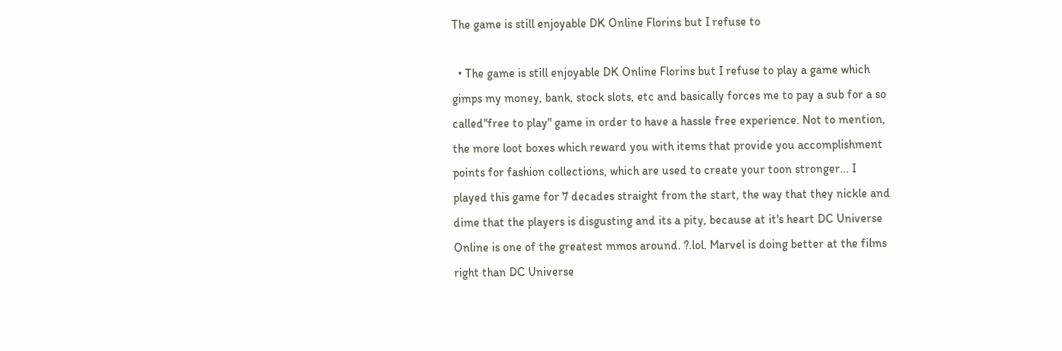The game is still enjoyable DK Online Florins but I refuse to

  • The game is still enjoyable DK Online Florins but I refuse to play a game which gimps my money, bank, stock slots, etc and basically forces me to pay a sub for a so called"free to play" game in order to have a hassle free experience. Not to mention, the more loot boxes which reward you with items that provide you accomplishment points for fashion collections, which are used to create your toon stronger... I played this game for 7 decades straight from the start, the way that they nickle and dime that the players is disgusting and its a pity, because at it's heart DC Universe Online is one of the greatest mmos around. ?.lol. Marvel is doing better at the films right than DC Universe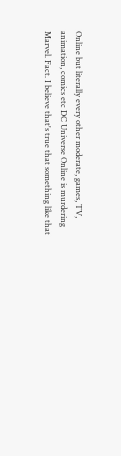Online but literally every other moderate, games, TV, animation, comics etc DC Universe Online is murdering Marvel. Fact. I believe that's true that something like that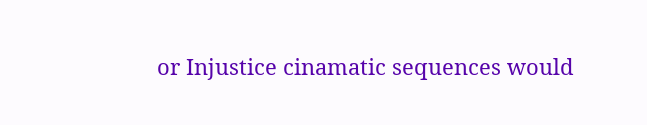or Injustice cinamatic sequences would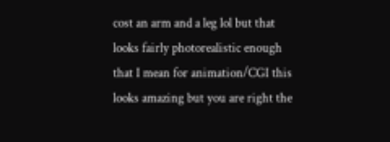cost an arm and a leg lol but that looks fairly photorealistic enough that I mean for animation/CGI this looks amazing but you are right the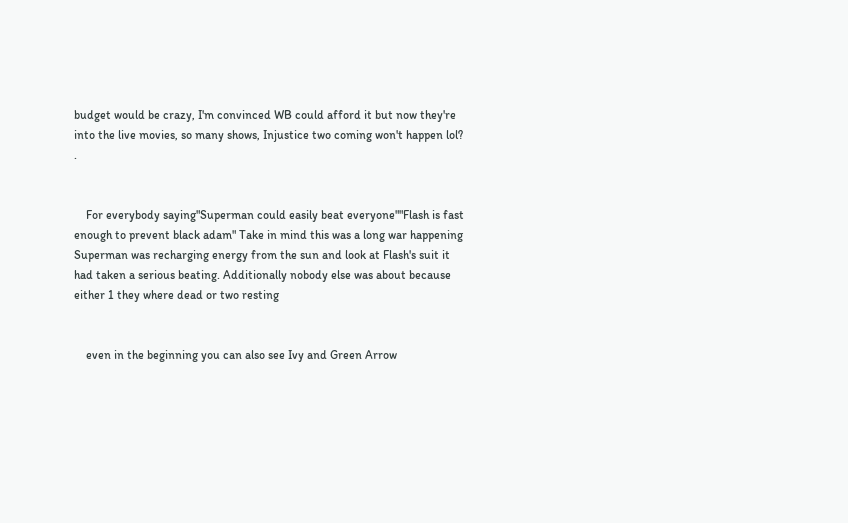budget would be crazy, I'm convinced WB could afford it but now they're into the live movies, so many shows, Injustice two coming won't happen lol? .


    For everybody saying"Superman could easily beat everyone""Flash is fast enough to prevent black adam" Take in mind this was a long war happening Superman was recharging energy from the sun and look at Flash's suit it had taken a serious beating. Additionally nobody else was about because either 1 they where dead or two resting


    even in the beginning you can also see Ivy and Green Arrow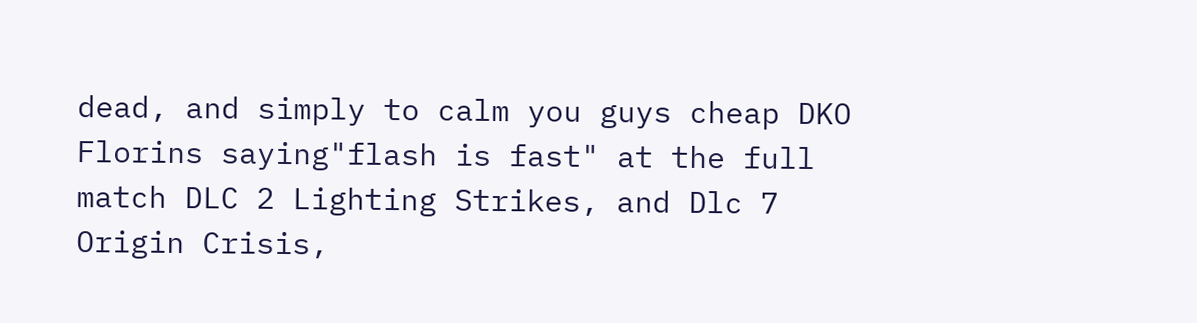dead, and simply to calm you guys cheap DKO Florins saying"flash is fast" at the full match DLC 2 Lighting Strikes, and Dlc 7 Origin Crisis,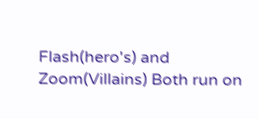Flash(hero's) and Zoom(Villains) Both run on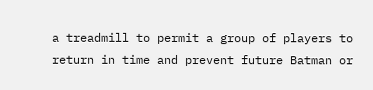a treadmill to permit a group of players to return in time and prevent future Batman or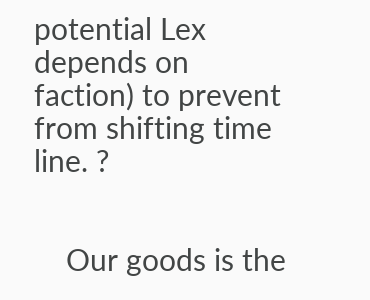potential Lex depends on faction) to prevent from shifting time line. ?


    Our goods is the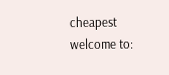cheapest welcome to: